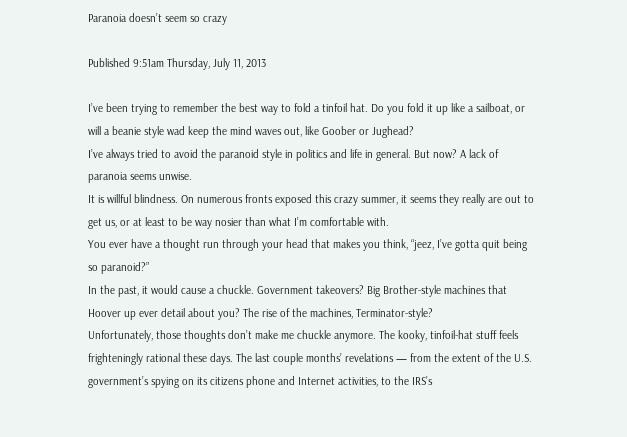Paranoia doesn’t seem so crazy

Published 9:51am Thursday, July 11, 2013

I’ve been trying to remember the best way to fold a tinfoil hat. Do you fold it up like a sailboat, or will a beanie style wad keep the mind waves out, like Goober or Jughead?
I’ve always tried to avoid the paranoid style in politics and life in general. But now? A lack of paranoia seems unwise.
It is willful blindness. On numerous fronts exposed this crazy summer, it seems they really are out to get us, or at least to be way nosier than what I’m comfortable with.
You ever have a thought run through your head that makes you think, “jeez, I’ve gotta quit being so paranoid?”
In the past, it would cause a chuckle. Government takeovers? Big Brother-style machines that Hoover up ever detail about you? The rise of the machines, Terminator-style?
Unfortunately, those thoughts don’t make me chuckle anymore. The kooky, tinfoil-hat stuff feels frighteningly rational these days. The last couple months’ revelations — from the extent of the U.S. government’s spying on its citizens phone and Internet activities, to the IRS’s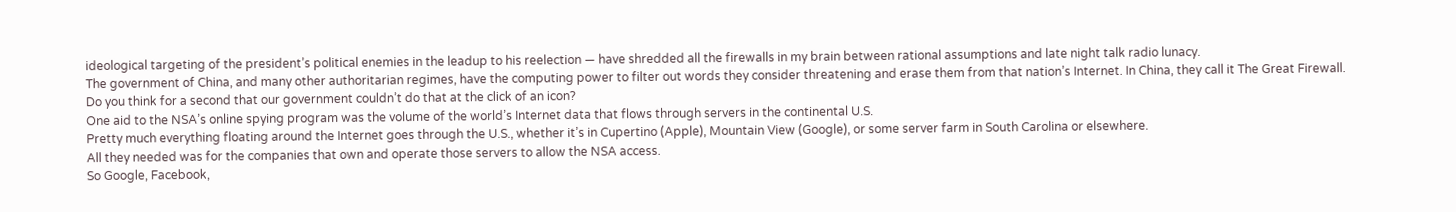ideological targeting of the president’s political enemies in the leadup to his reelection — have shredded all the firewalls in my brain between rational assumptions and late night talk radio lunacy.
The government of China, and many other authoritarian regimes, have the computing power to filter out words they consider threatening and erase them from that nation’s Internet. In China, they call it The Great Firewall.
Do you think for a second that our government couldn’t do that at the click of an icon?
One aid to the NSA’s online spying program was the volume of the world’s Internet data that flows through servers in the continental U.S.
Pretty much everything floating around the Internet goes through the U.S., whether it’s in Cupertino (Apple), Mountain View (Google), or some server farm in South Carolina or elsewhere.
All they needed was for the companies that own and operate those servers to allow the NSA access.
So Google, Facebook,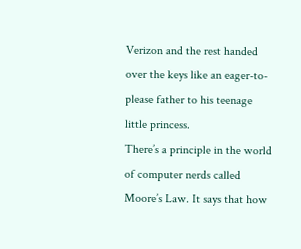Verizon and the rest handed over the keys like an eager-to-please father to his teenage little princess.
There’s a principle in the world of computer nerds called Moore’s Law. It says that how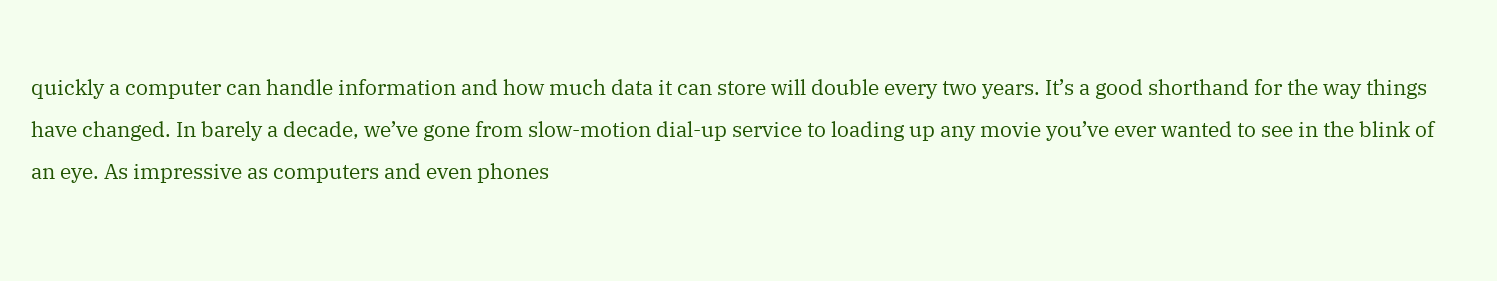quickly a computer can handle information and how much data it can store will double every two years. It’s a good shorthand for the way things have changed. In barely a decade, we’ve gone from slow-motion dial-up service to loading up any movie you’ve ever wanted to see in the blink of an eye. As impressive as computers and even phones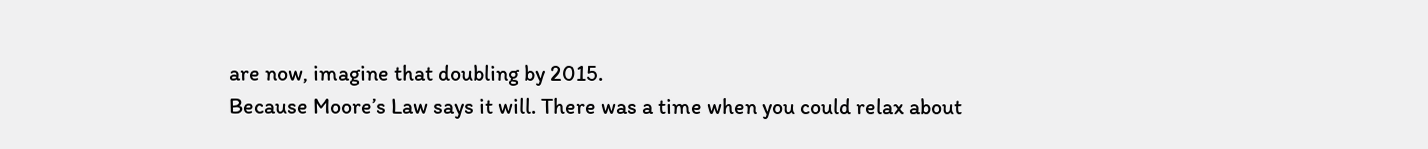are now, imagine that doubling by 2015.
Because Moore’s Law says it will. There was a time when you could relax about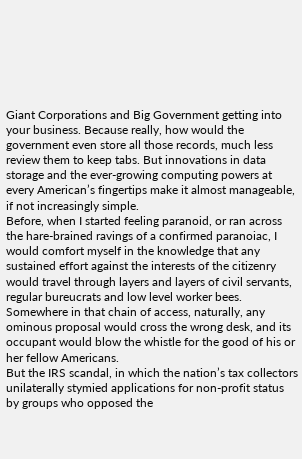Giant Corporations and Big Government getting into your business. Because really, how would the government even store all those records, much less review them to keep tabs. But innovations in data storage and the ever-growing computing powers at every American’s fingertips make it almost manageable, if not increasingly simple.
Before, when I started feeling paranoid, or ran across the hare-brained ravings of a confirmed paranoiac, I would comfort myself in the knowledge that any sustained effort against the interests of the citizenry would travel through layers and layers of civil servants, regular bureucrats and low level worker bees. Somewhere in that chain of access, naturally, any ominous proposal would cross the wrong desk, and its occupant would blow the whistle for the good of his or her fellow Americans.
But the IRS scandal, in which the nation’s tax collectors unilaterally stymied applications for non-profit status by groups who opposed the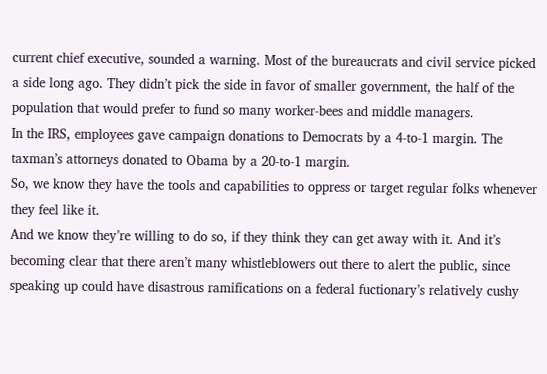current chief executive, sounded a warning. Most of the bureaucrats and civil service picked a side long ago. They didn’t pick the side in favor of smaller government, the half of the population that would prefer to fund so many worker-bees and middle managers.
In the IRS, employees gave campaign donations to Democrats by a 4-to-1 margin. The taxman’s attorneys donated to Obama by a 20-to-1 margin.
So, we know they have the tools and capabilities to oppress or target regular folks whenever they feel like it.
And we know they’re willing to do so, if they think they can get away with it. And it’s becoming clear that there aren’t many whistleblowers out there to alert the public, since speaking up could have disastrous ramifications on a federal fuctionary’s relatively cushy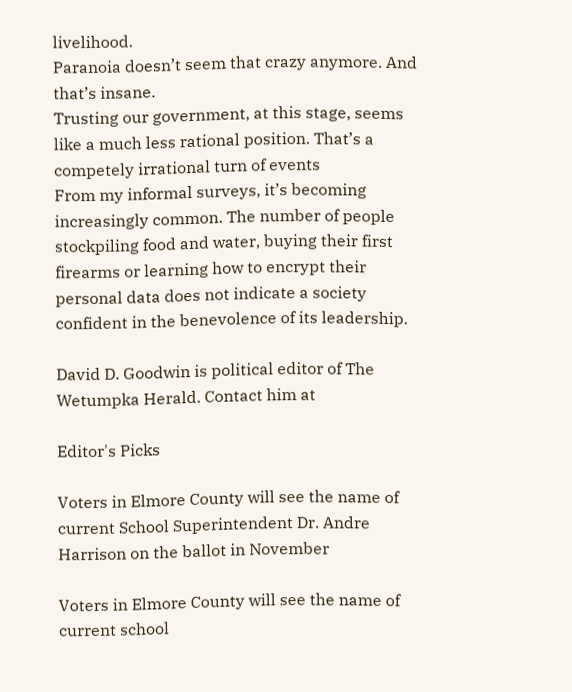livelihood.
Paranoia doesn’t seem that crazy anymore. And that’s insane.
Trusting our government, at this stage, seems like a much less rational position. That’s a competely irrational turn of events
From my informal surveys, it’s becoming increasingly common. The number of people stockpiling food and water, buying their first firearms or learning how to encrypt their personal data does not indicate a society confident in the benevolence of its leadership.

David D. Goodwin is political editor of The Wetumpka Herald. Contact him at

Editor's Picks

Voters in Elmore County will see the name of current School Superintendent Dr. Andre Harrison on the ballot in November

Voters in Elmore County will see the name of current school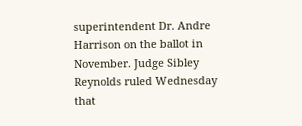superintendent Dr. Andre Harrison on the ballot in November. Judge Sibley Reynolds ruled Wednesday that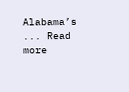Alabama’s ... Read more